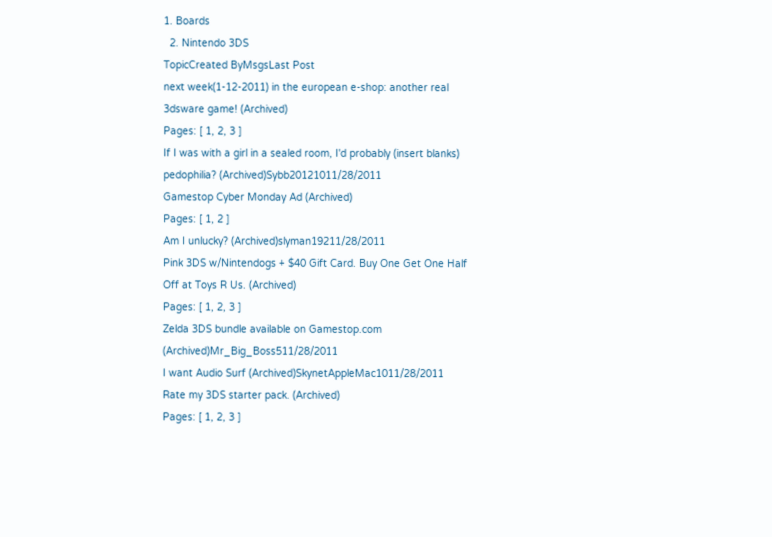1. Boards
  2. Nintendo 3DS
TopicCreated ByMsgsLast Post
next week(1-12-2011) in the european e-shop: another real 3dsware game! (Archived)
Pages: [ 1, 2, 3 ]
If I was with a girl in a sealed room, I'd probably (insert blanks) pedophilia? (Archived)Sybb20121011/28/2011
Gamestop Cyber Monday Ad (Archived)
Pages: [ 1, 2 ]
Am I unlucky? (Archived)slyman19211/28/2011
Pink 3DS w/Nintendogs + $40 Gift Card. Buy One Get One Half Off at Toys R Us. (Archived)
Pages: [ 1, 2, 3 ]
Zelda 3DS bundle available on Gamestop.com (Archived)Mr_Big_Boss511/28/2011
I want Audio Surf (Archived)SkynetAppleMac1011/28/2011
Rate my 3DS starter pack. (Archived)
Pages: [ 1, 2, 3 ]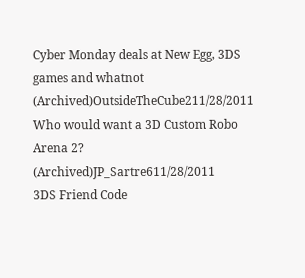Cyber Monday deals at New Egg, 3DS games and whatnot (Archived)OutsideTheCube211/28/2011
Who would want a 3D Custom Robo Arena 2? (Archived)JP_Sartre611/28/2011
3DS Friend Code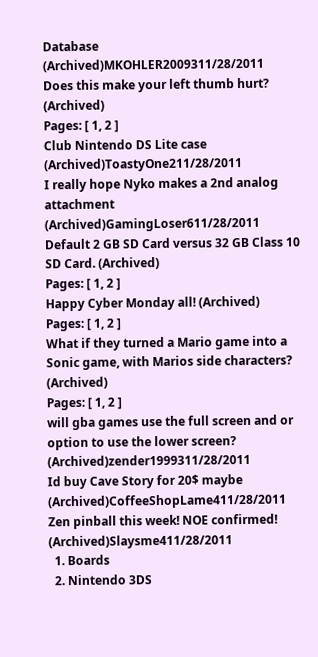Database (Archived)MKOHLER2009311/28/2011
Does this make your left thumb hurt? (Archived)
Pages: [ 1, 2 ]
Club Nintendo DS Lite case (Archived)ToastyOne211/28/2011
I really hope Nyko makes a 2nd analog attachment (Archived)GamingLoser611/28/2011
Default 2 GB SD Card versus 32 GB Class 10 SD Card. (Archived)
Pages: [ 1, 2 ]
Happy Cyber Monday all! (Archived)
Pages: [ 1, 2 ]
What if they turned a Mario game into a Sonic game, with Marios side characters? (Archived)
Pages: [ 1, 2 ]
will gba games use the full screen and or option to use the lower screen? (Archived)zender1999311/28/2011
Id buy Cave Story for 20$ maybe (Archived)CoffeeShopLame411/28/2011
Zen pinball this week! NOE confirmed! (Archived)Slaysme411/28/2011
  1. Boards
  2. Nintendo 3DS